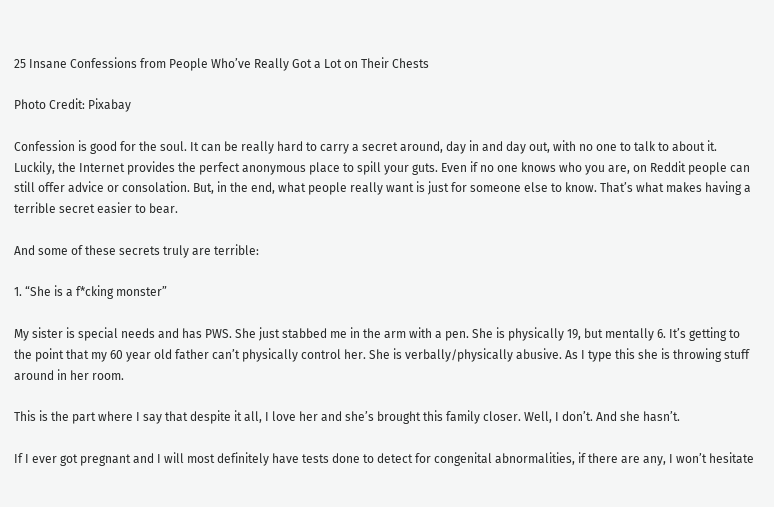25 Insane Confessions from People Who’ve Really Got a Lot on Their Chests

Photo Credit: Pixabay

Confession is good for the soul. It can be really hard to carry a secret around, day in and day out, with no one to talk to about it. Luckily, the Internet provides the perfect anonymous place to spill your guts. Even if no one knows who you are, on Reddit people can still offer advice or consolation. But, in the end, what people really want is just for someone else to know. That’s what makes having a terrible secret easier to bear.

And some of these secrets truly are terrible:

1. “She is a f*cking monster”

My sister is special needs and has PWS. She just stabbed me in the arm with a pen. She is physically 19, but mentally 6. It’s getting to the point that my 60 year old father can’t physically control her. She is verbally/physically abusive. As I type this she is throwing stuff around in her room.

This is the part where I say that despite it all, I love her and she’s brought this family closer. Well, I don’t. And she hasn’t.

If I ever got pregnant and I will most definitely have tests done to detect for congenital abnormalities, if there are any, I won’t hesitate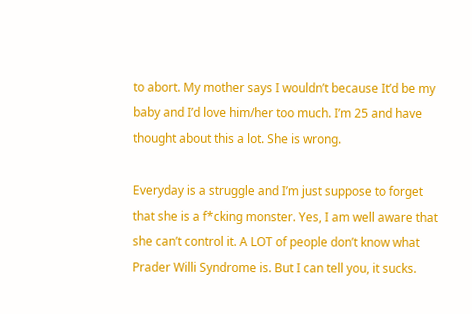to abort. My mother says I wouldn’t because It’d be my baby and I’d love him/her too much. I’m 25 and have thought about this a lot. She is wrong.

Everyday is a struggle and I’m just suppose to forget that she is a f*cking monster. Yes, I am well aware that she can’t control it. A LOT of people don’t know what Prader Willi Syndrome is. But I can tell you, it sucks.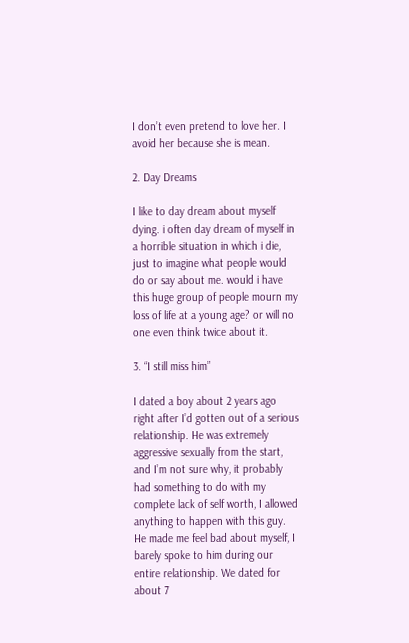I don’t even pretend to love her. I avoid her because she is mean.

2. Day Dreams

I like to day dream about myself dying. i often day dream of myself in a horrible situation in which i die, just to imagine what people would do or say about me. would i have this huge group of people mourn my loss of life at a young age? or will no one even think twice about it.

3. “I still miss him”

I dated a boy about 2 years ago right after I’d gotten out of a serious relationship. He was extremely aggressive sexually from the start, and I’m not sure why, it probably had something to do with my complete lack of self worth, I allowed anything to happen with this guy. He made me feel bad about myself, I barely spoke to him during our entire relationship. We dated for about 7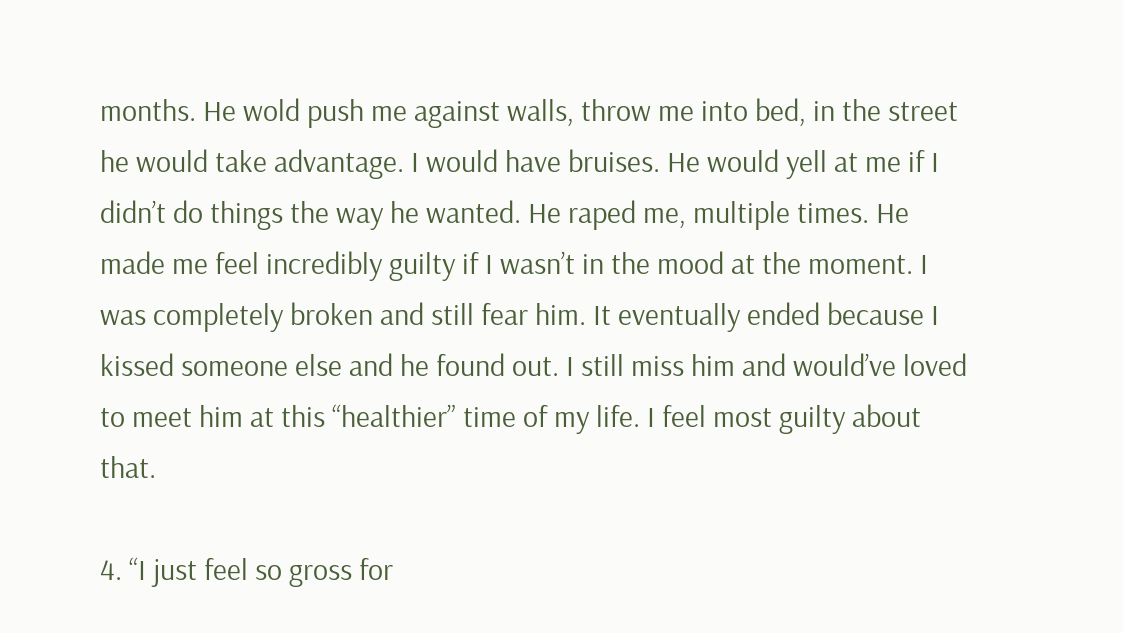months. He wold push me against walls, throw me into bed, in the street he would take advantage. I would have bruises. He would yell at me if I didn’t do things the way he wanted. He raped me, multiple times. He made me feel incredibly guilty if I wasn’t in the mood at the moment. I was completely broken and still fear him. It eventually ended because I kissed someone else and he found out. I still miss him and would’ve loved to meet him at this “healthier” time of my life. I feel most guilty about that.

4. “I just feel so gross for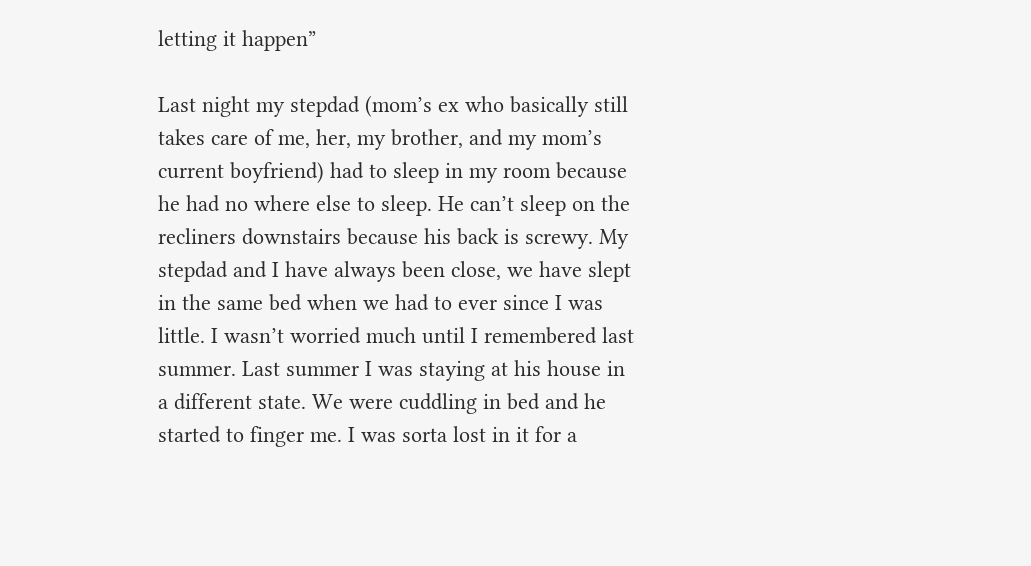letting it happen”

Last night my stepdad (mom’s ex who basically still takes care of me, her, my brother, and my mom’s current boyfriend) had to sleep in my room because he had no where else to sleep. He can’t sleep on the recliners downstairs because his back is screwy. My stepdad and I have always been close, we have slept in the same bed when we had to ever since I was little. I wasn’t worried much until I remembered last summer. Last summer I was staying at his house in a different state. We were cuddling in bed and he started to finger me. I was sorta lost in it for a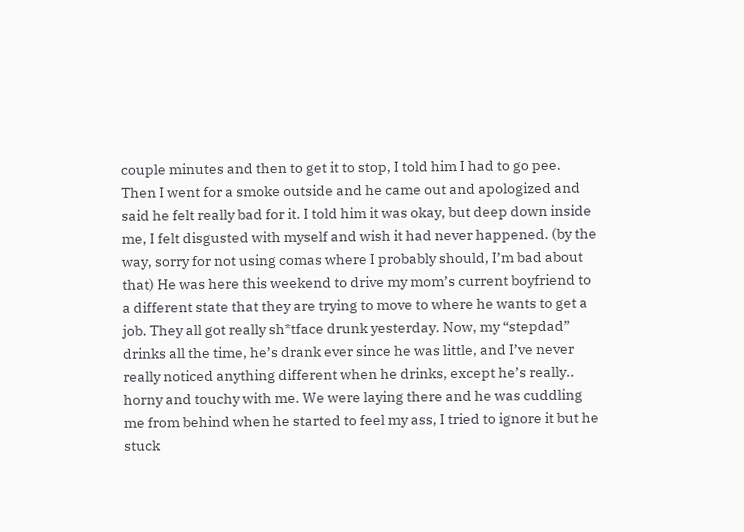couple minutes and then to get it to stop, I told him I had to go pee. Then I went for a smoke outside and he came out and apologized and said he felt really bad for it. I told him it was okay, but deep down inside me, I felt disgusted with myself and wish it had never happened. (by the way, sorry for not using comas where I probably should, I’m bad about that) He was here this weekend to drive my mom’s current boyfriend to a different state that they are trying to move to where he wants to get a job. They all got really sh*tface drunk yesterday. Now, my “stepdad” drinks all the time, he’s drank ever since he was little, and I’ve never really noticed anything different when he drinks, except he’s really.. horny and touchy with me. We were laying there and he was cuddling me from behind when he started to feel my ass, I tried to ignore it but he stuck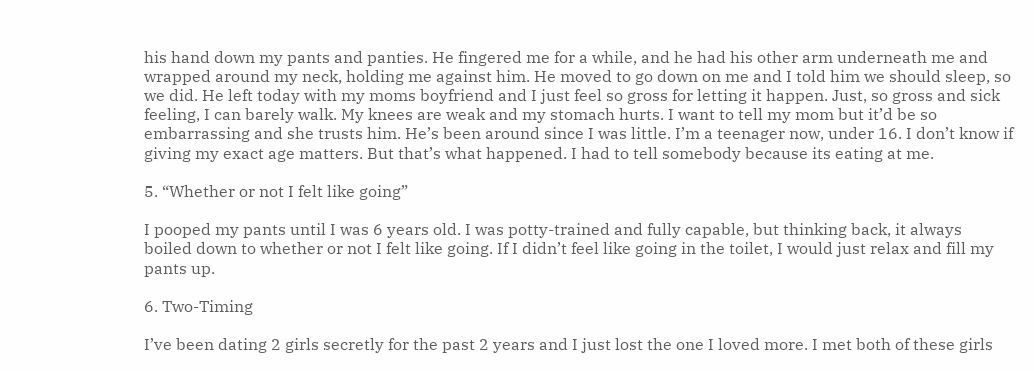his hand down my pants and panties. He fingered me for a while, and he had his other arm underneath me and wrapped around my neck, holding me against him. He moved to go down on me and I told him we should sleep, so we did. He left today with my moms boyfriend and I just feel so gross for letting it happen. Just, so gross and sick feeling, I can barely walk. My knees are weak and my stomach hurts. I want to tell my mom but it’d be so embarrassing and she trusts him. He’s been around since I was little. I’m a teenager now, under 16. I don’t know if giving my exact age matters. But that’s what happened. I had to tell somebody because its eating at me.

5. “Whether or not I felt like going”

I pooped my pants until I was 6 years old. I was potty-trained and fully capable, but thinking back, it always boiled down to whether or not I felt like going. If I didn’t feel like going in the toilet, I would just relax and fill my pants up.

6. Two-Timing

I’ve been dating 2 girls secretly for the past 2 years and I just lost the one I loved more. I met both of these girls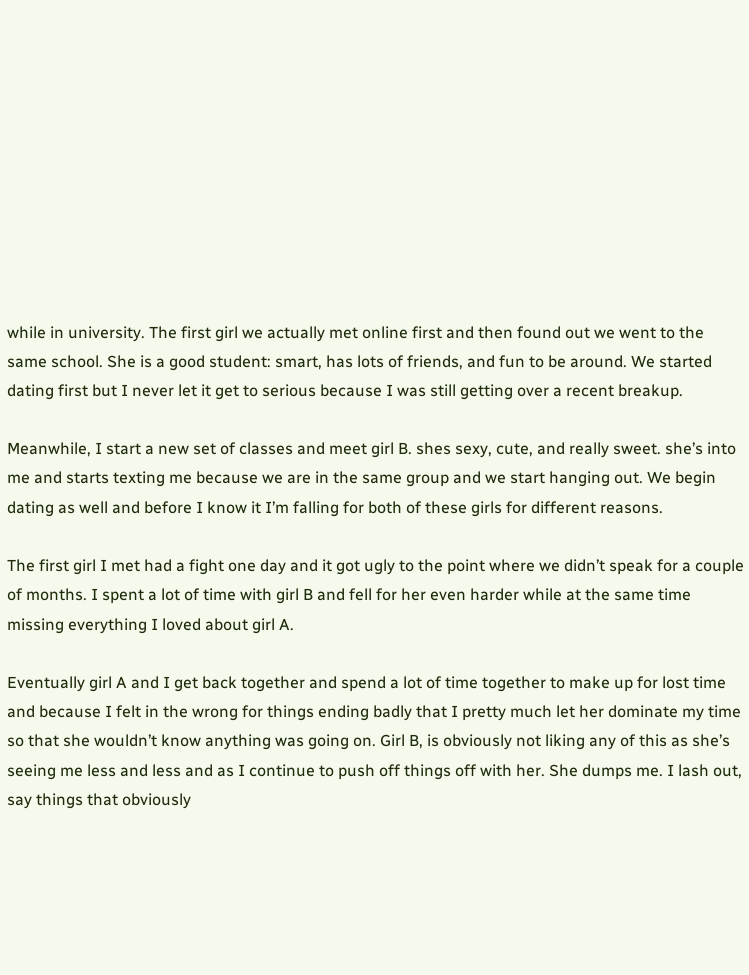while in university. The first girl we actually met online first and then found out we went to the same school. She is a good student: smart, has lots of friends, and fun to be around. We started dating first but I never let it get to serious because I was still getting over a recent breakup.

Meanwhile, I start a new set of classes and meet girl B. shes sexy, cute, and really sweet. she’s into me and starts texting me because we are in the same group and we start hanging out. We begin dating as well and before I know it I’m falling for both of these girls for different reasons.

The first girl I met had a fight one day and it got ugly to the point where we didn’t speak for a couple of months. I spent a lot of time with girl B and fell for her even harder while at the same time missing everything I loved about girl A.

Eventually girl A and I get back together and spend a lot of time together to make up for lost time and because I felt in the wrong for things ending badly that I pretty much let her dominate my time so that she wouldn’t know anything was going on. Girl B, is obviously not liking any of this as she’s seeing me less and less and as I continue to push off things off with her. She dumps me. I lash out, say things that obviously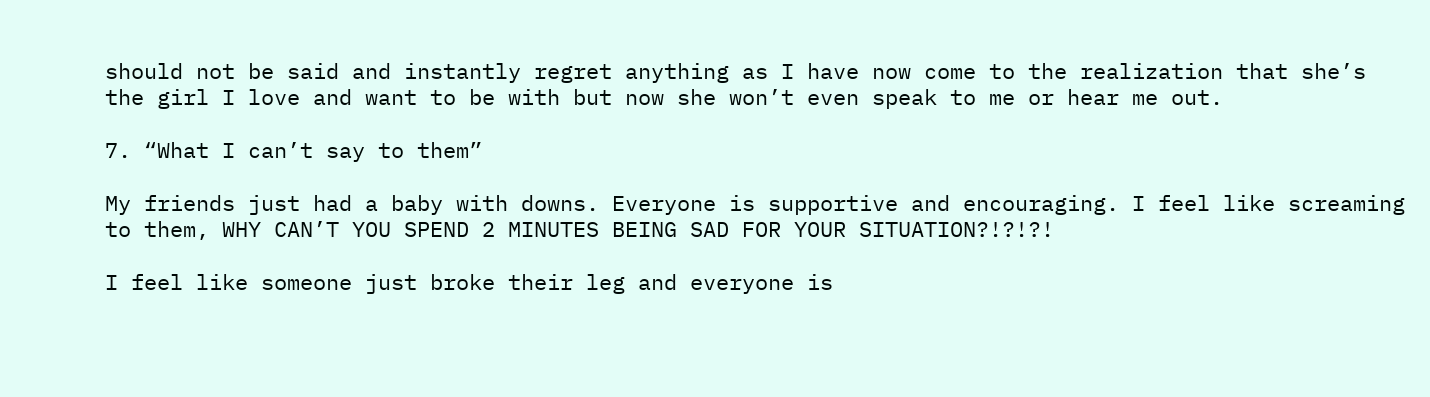should not be said and instantly regret anything as I have now come to the realization that she’s the girl I love and want to be with but now she won’t even speak to me or hear me out.

7. “What I can’t say to them”

My friends just had a baby with downs. Everyone is supportive and encouraging. I feel like screaming to them, WHY CAN’T YOU SPEND 2 MINUTES BEING SAD FOR YOUR SITUATION?!?!?!

I feel like someone just broke their leg and everyone is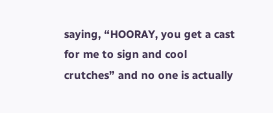saying, “HOORAY, you get a cast for me to sign and cool crutches” and no one is actually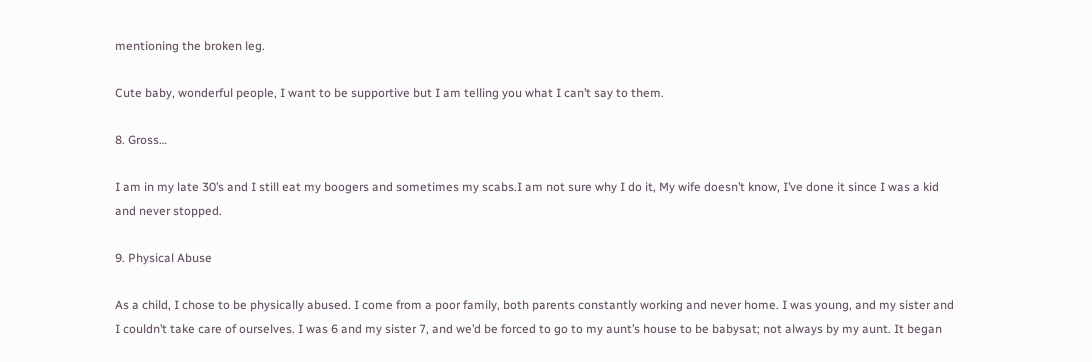mentioning the broken leg.

Cute baby, wonderful people, I want to be supportive but I am telling you what I can’t say to them.

8. Gross…

I am in my late 30’s and I still eat my boogers and sometimes my scabs.I am not sure why I do it, My wife doesn’t know, I’ve done it since I was a kid and never stopped.

9. Physical Abuse

As a child, I chose to be physically abused. I come from a poor family, both parents constantly working and never home. I was young, and my sister and I couldn’t take care of ourselves. I was 6 and my sister 7, and we’d be forced to go to my aunt’s house to be babysat; not always by my aunt. It began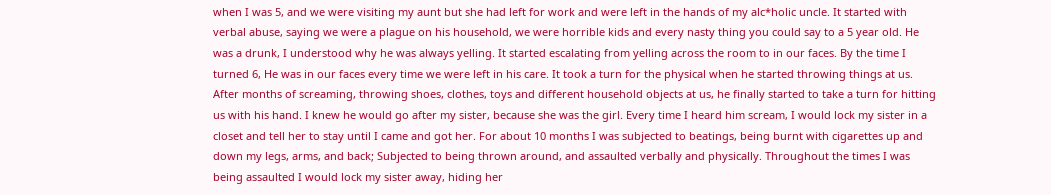when I was 5, and we were visiting my aunt but she had left for work and were left in the hands of my alc*holic uncle. It started with verbal abuse, saying we were a plague on his household, we were horrible kids and every nasty thing you could say to a 5 year old. He was a drunk, I understood why he was always yelling. It started escalating from yelling across the room to in our faces. By the time I turned 6, He was in our faces every time we were left in his care. It took a turn for the physical when he started throwing things at us. After months of screaming, throwing shoes, clothes, toys and different household objects at us, he finally started to take a turn for hitting us with his hand. I knew he would go after my sister, because she was the girl. Every time I heard him scream, I would lock my sister in a closet and tell her to stay until I came and got her. For about 10 months I was subjected to beatings, being burnt with cigarettes up and down my legs, arms, and back; Subjected to being thrown around, and assaulted verbally and physically. Throughout the times I was being assaulted I would lock my sister away, hiding her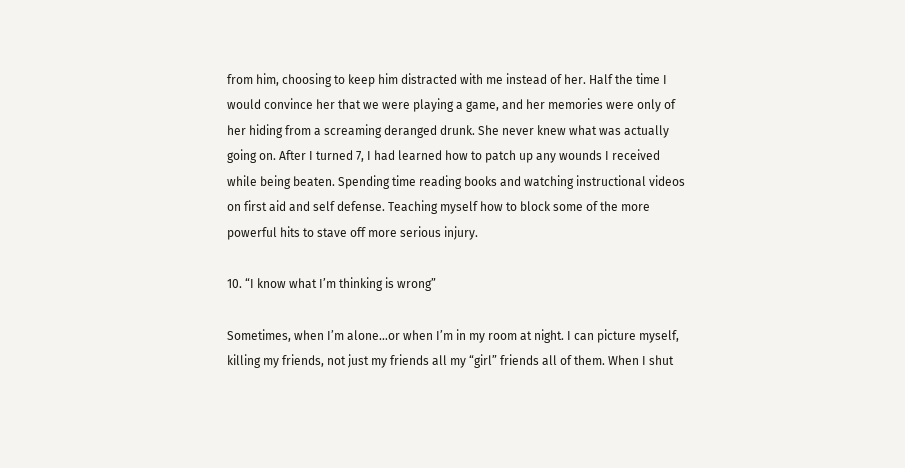from him, choosing to keep him distracted with me instead of her. Half the time I would convince her that we were playing a game, and her memories were only of her hiding from a screaming deranged drunk. She never knew what was actually going on. After I turned 7, I had learned how to patch up any wounds I received while being beaten. Spending time reading books and watching instructional videos on first aid and self defense. Teaching myself how to block some of the more powerful hits to stave off more serious injury.

10. “I know what I’m thinking is wrong”

Sometimes, when I’m alone…or when I’m in my room at night. I can picture myself, killing my friends, not just my friends all my “girl” friends all of them. When I shut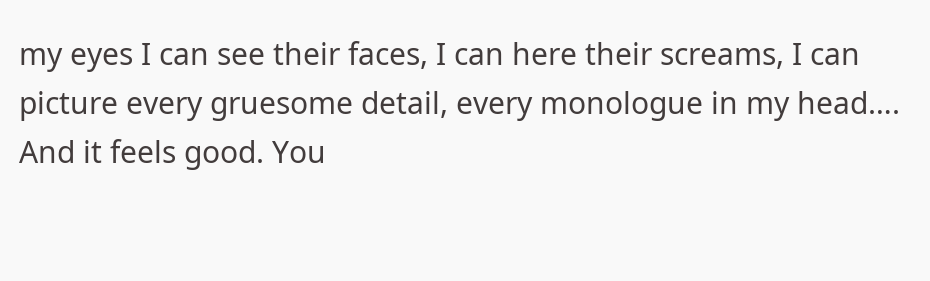my eyes I can see their faces, I can here their screams, I can picture every gruesome detail, every monologue in my head…. And it feels good. You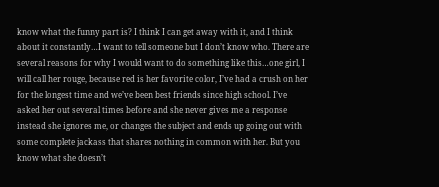know what the funny part is? I think I can get away with it, and I think about it constantly…I want to tell someone but I don’t know who. There are several reasons for why I would want to do something like this…one girl, I will call her rouge, because red is her favorite color, I’ve had a crush on her for the longest time and we’ve been best friends since high school. I’ve asked her out several times before and she never gives me a response instead she ignores me, or changes the subject and ends up going out with some complete jackass that shares nothing in common with her. But you know what she doesn’t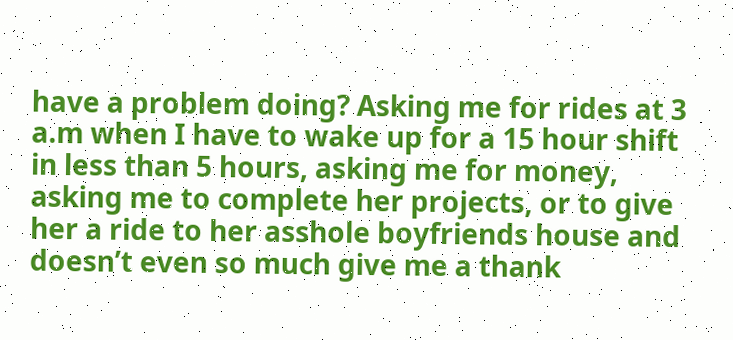have a problem doing? Asking me for rides at 3 a.m when I have to wake up for a 15 hour shift in less than 5 hours, asking me for money, asking me to complete her projects, or to give her a ride to her asshole boyfriends house and doesn’t even so much give me a thank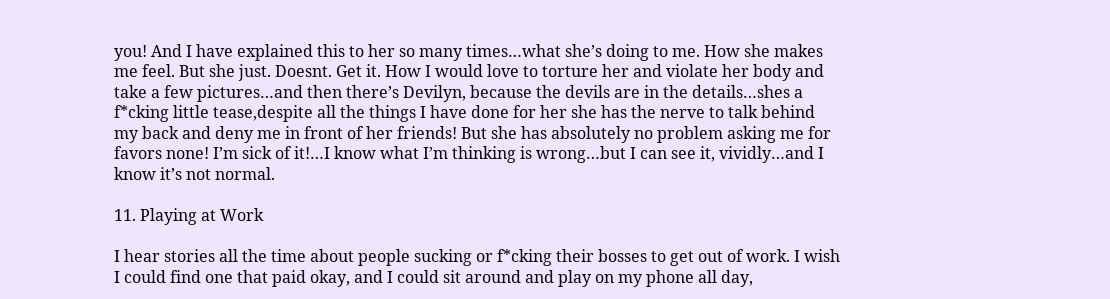you! And I have explained this to her so many times…what she’s doing to me. How she makes me feel. But she just. Doesnt. Get it. How I would love to torture her and violate her body and take a few pictures…and then there’s Devilyn, because the devils are in the details…shes a f*cking little tease,despite all the things I have done for her she has the nerve to talk behind my back and deny me in front of her friends! But she has absolutely no problem asking me for favors none! I’m sick of it!…I know what I’m thinking is wrong…but I can see it, vividly…and I know it’s not normal.

11. Playing at Work

I hear stories all the time about people sucking or f*cking their bosses to get out of work. I wish I could find one that paid okay, and I could sit around and play on my phone all day,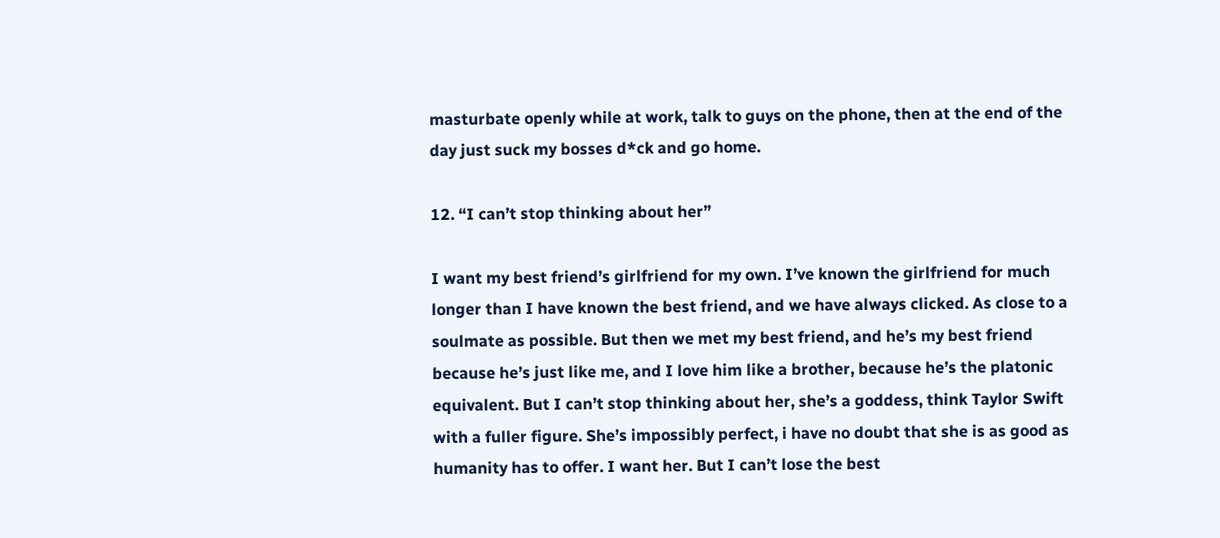masturbate openly while at work, talk to guys on the phone, then at the end of the day just suck my bosses d*ck and go home.

12. “I can’t stop thinking about her”

I want my best friend’s girlfriend for my own. I’ve known the girlfriend for much longer than I have known the best friend, and we have always clicked. As close to a soulmate as possible. But then we met my best friend, and he’s my best friend because he’s just like me, and I love him like a brother, because he’s the platonic equivalent. But I can’t stop thinking about her, she’s a goddess, think Taylor Swift with a fuller figure. She’s impossibly perfect, i have no doubt that she is as good as humanity has to offer. I want her. But I can’t lose the best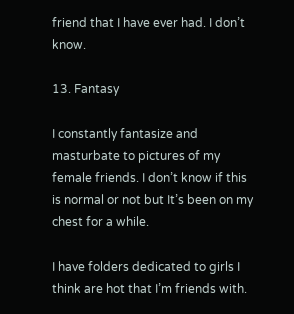friend that I have ever had. I don’t know.

13. Fantasy

I constantly fantasize and masturbate to pictures of my female friends. I don’t know if this is normal or not but It’s been on my chest for a while.

I have folders dedicated to girls I think are hot that I’m friends with.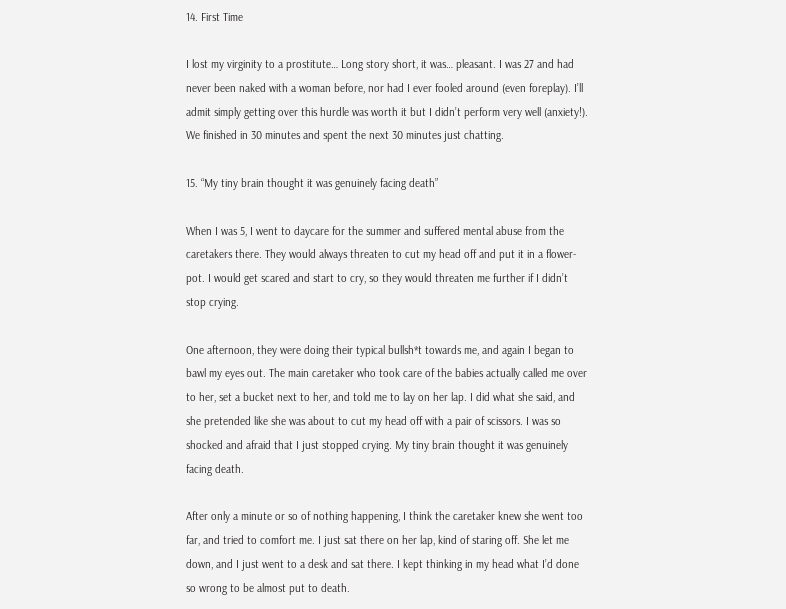14. First Time

I lost my virginity to a prostitute… Long story short, it was… pleasant. I was 27 and had never been naked with a woman before, nor had I ever fooled around (even foreplay). I’ll admit simply getting over this hurdle was worth it but I didn’t perform very well (anxiety!). We finished in 30 minutes and spent the next 30 minutes just chatting.

15. “My tiny brain thought it was genuinely facing death”

When I was 5, I went to daycare for the summer and suffered mental abuse from the caretakers there. They would always threaten to cut my head off and put it in a flower-pot. I would get scared and start to cry, so they would threaten me further if I didn’t stop crying.

One afternoon, they were doing their typical bullsh*t towards me, and again I began to bawl my eyes out. The main caretaker who took care of the babies actually called me over to her, set a bucket next to her, and told me to lay on her lap. I did what she said, and she pretended like she was about to cut my head off with a pair of scissors. I was so shocked and afraid that I just stopped crying. My tiny brain thought it was genuinely facing death.

After only a minute or so of nothing happening, I think the caretaker knew she went too far, and tried to comfort me. I just sat there on her lap, kind of staring off. She let me down, and I just went to a desk and sat there. I kept thinking in my head what I’d done so wrong to be almost put to death.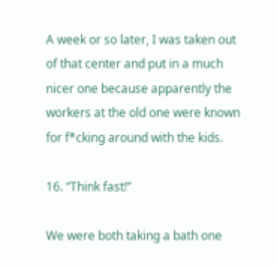A week or so later, I was taken out of that center and put in a much nicer one because apparently the workers at the old one were known for f*cking around with the kids.

16. “Think fast!”

We were both taking a bath one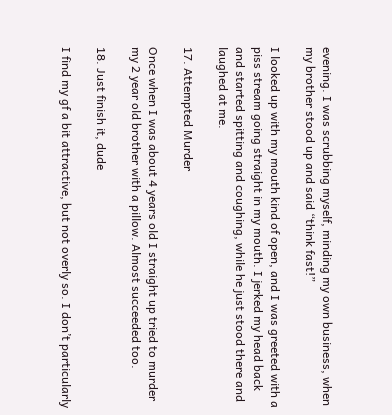evening. I was scrubbing myself, minding my own business, when my brother stood up and said “think fast!”

I looked up with my mouth kind of open, and I was greeted with a piss stream going straight in my mouth. I jerked my head back and started spitting and coughing, while he just stood there and laughed at me.

17. Attempted Murder

Once when I was about 4 years old I straight up tried to murder my 2 year old brother with a pillow. Almost succeeded too.

18. Just finish it, dude

I find my gf a bit attractive, but not overly so. I don’t particularly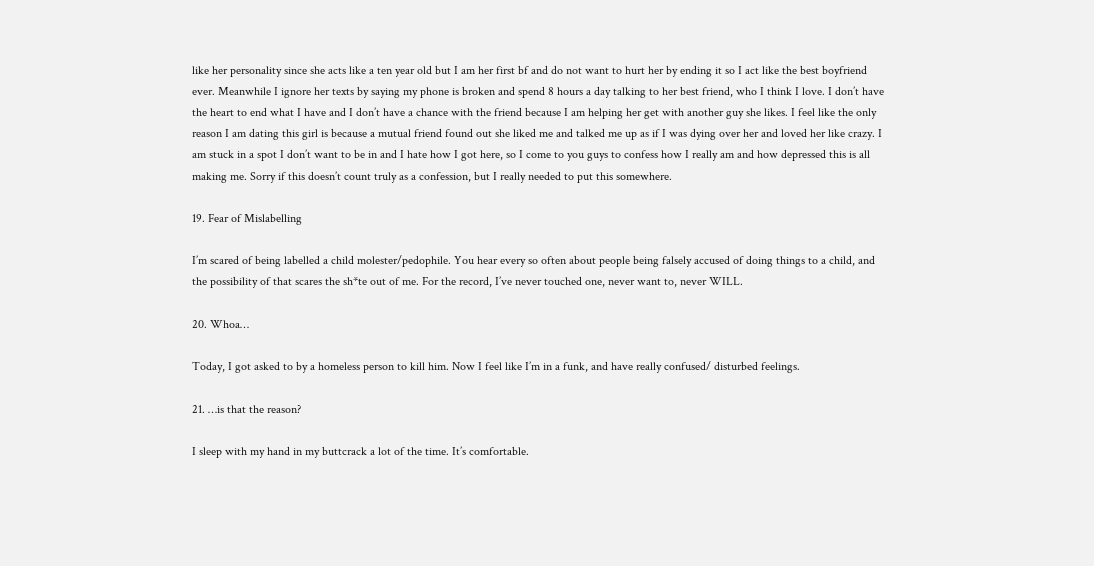like her personality since she acts like a ten year old but I am her first bf and do not want to hurt her by ending it so I act like the best boyfriend ever. Meanwhile I ignore her texts by saying my phone is broken and spend 8 hours a day talking to her best friend, who I think I love. I don’t have the heart to end what I have and I don’t have a chance with the friend because I am helping her get with another guy she likes. I feel like the only reason I am dating this girl is because a mutual friend found out she liked me and talked me up as if I was dying over her and loved her like crazy. I am stuck in a spot I don’t want to be in and I hate how I got here, so I come to you guys to confess how I really am and how depressed this is all making me. Sorry if this doesn’t count truly as a confession, but I really needed to put this somewhere.

19. Fear of Mislabelling

I’m scared of being labelled a child molester/pedophile. You hear every so often about people being falsely accused of doing things to a child, and the possibility of that scares the sh*te out of me. For the record, I’ve never touched one, never want to, never WILL.

20. Whoa…

Today, I got asked to by a homeless person to kill him. Now I feel like I’m in a funk, and have really confused/ disturbed feelings.

21. …is that the reason?

I sleep with my hand in my buttcrack a lot of the time. It’s comfortable.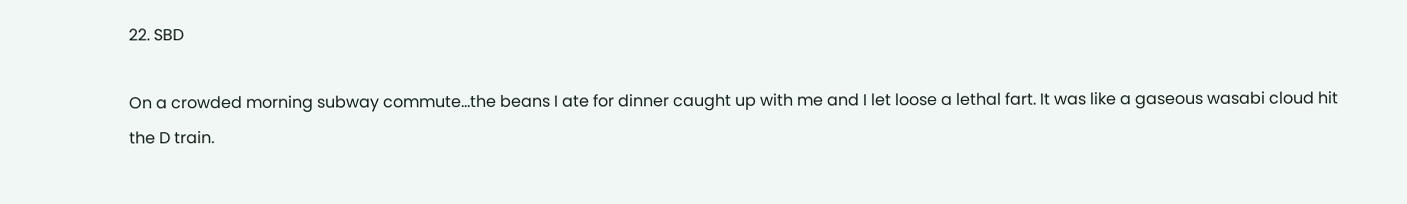22. SBD

On a crowded morning subway commute…the beans I ate for dinner caught up with me and I let loose a lethal fart. It was like a gaseous wasabi cloud hit the D train.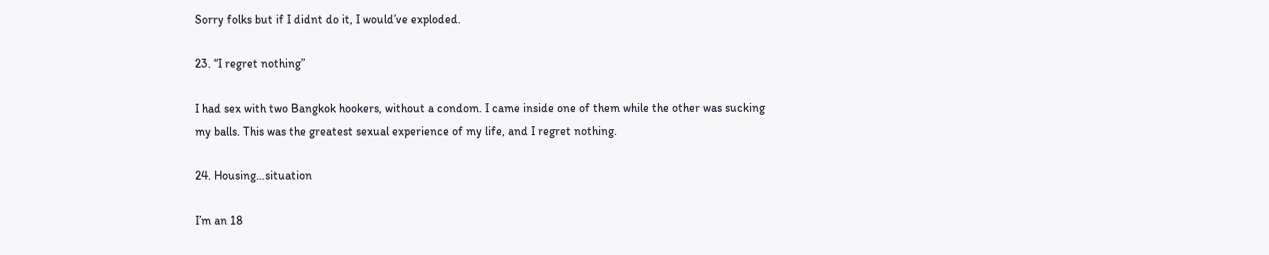Sorry folks but if I didnt do it, I would’ve exploded.

23. “I regret nothing”

I had sex with two Bangkok hookers, without a condom. I came inside one of them while the other was sucking my balls. This was the greatest sexual experience of my life, and I regret nothing.

24. Housing…situation

I’m an 18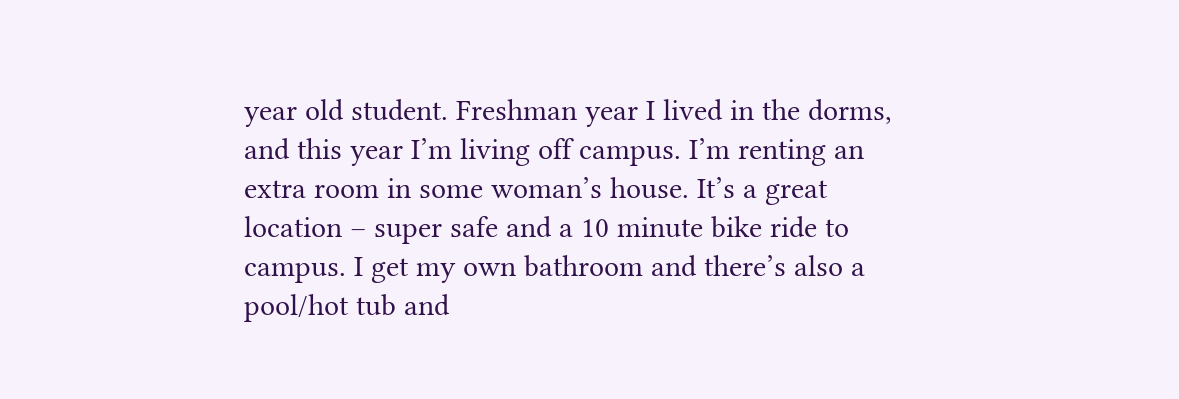year old student. Freshman year I lived in the dorms, and this year I’m living off campus. I’m renting an extra room in some woman’s house. It’s a great location – super safe and a 10 minute bike ride to campus. I get my own bathroom and there’s also a pool/hot tub and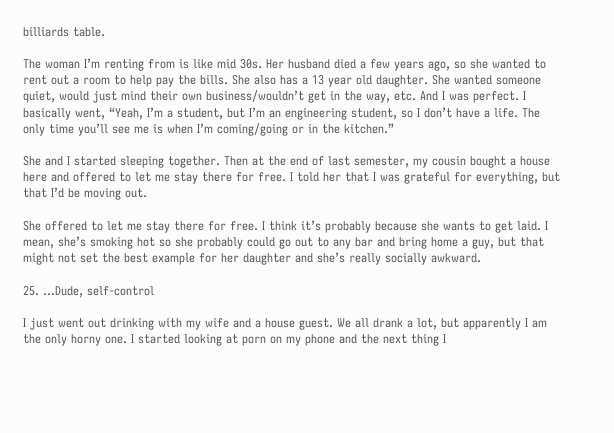billiards table.

The woman I’m renting from is like mid 30s. Her husband died a few years ago, so she wanted to rent out a room to help pay the bills. She also has a 13 year old daughter. She wanted someone quiet, would just mind their own business/wouldn’t get in the way, etc. And I was perfect. I basically went, “Yeah, I’m a student, but I’m an engineering student, so I don’t have a life. The only time you’ll see me is when I’m coming/going or in the kitchen.”

She and I started sleeping together. Then at the end of last semester, my cousin bought a house here and offered to let me stay there for free. I told her that I was grateful for everything, but that I’d be moving out.

She offered to let me stay there for free. I think it’s probably because she wants to get laid. I mean, she’s smoking hot so she probably could go out to any bar and bring home a guy, but that might not set the best example for her daughter and she’s really socially awkward.

25. …Dude, self-control

I just went out drinking with my wife and a house guest. We all drank a lot, but apparently I am the only horny one. I started looking at porn on my phone and the next thing I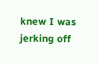knew I was jerking off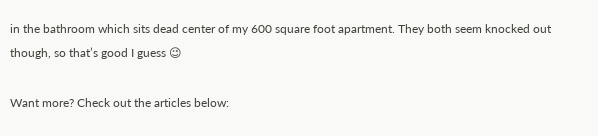in the bathroom which sits dead center of my 600 square foot apartment. They both seem knocked out though, so that’s good I guess 😉

Want more? Check out the articles below: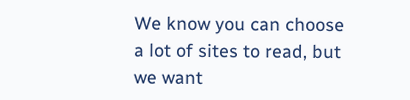We know you can choose a lot of sites to read, but we want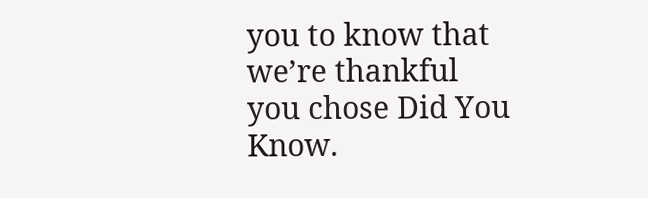you to know that we’re thankful you chose Did You Know.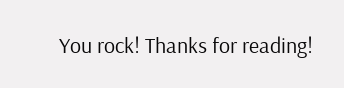You rock! Thanks for reading!